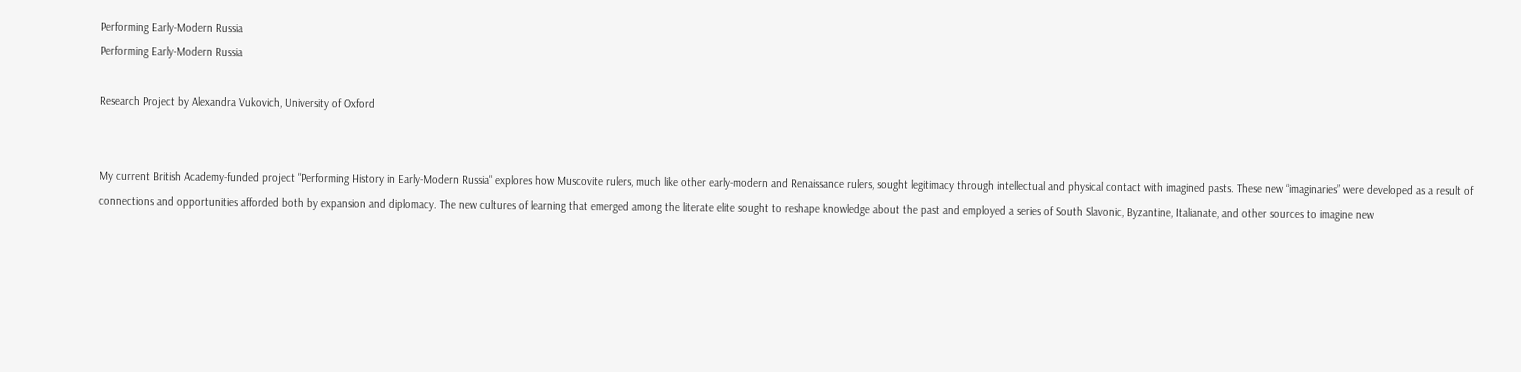Performing Early-Modern Russia
Performing Early-Modern Russia

Research Project by Alexandra Vukovich, University of Oxford


My current British Academy-funded project "Performing History in Early-Modern Russia" explores how Muscovite rulers, much like other early-modern and Renaissance rulers, sought legitimacy through intellectual and physical contact with imagined pasts. These new “imaginaries” were developed as a result of connections and opportunities afforded both by expansion and diplomacy. The new cultures of learning that emerged among the literate elite sought to reshape knowledge about the past and employed a series of South Slavonic, Byzantine, Italianate, and other sources to imagine new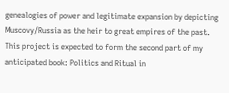genealogies of power and legitimate expansion by depicting Muscovy/Russia as the heir to great empires of the past. This project is expected to form the second part of my anticipated book: Politics and Ritual in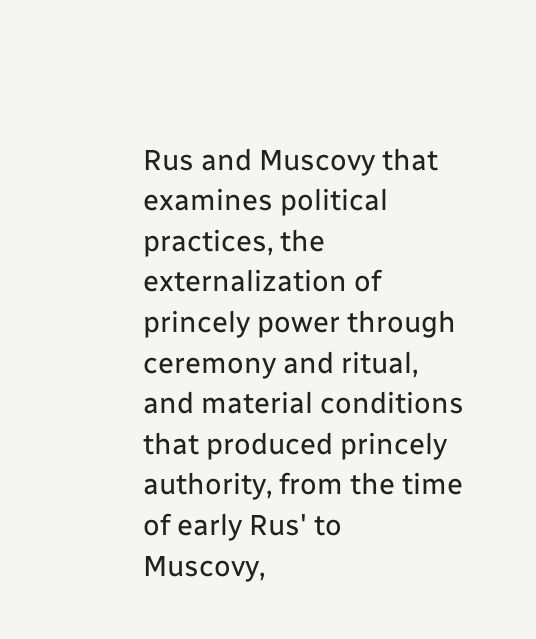Rus and Muscovy that examines political practices, the externalization of princely power through ceremony and ritual, and material conditions that produced princely authority, from the time of early Rus' to Muscovy,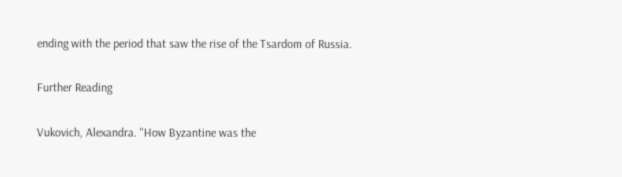ending with the period that saw the rise of the Tsardom of Russia.

Further Reading

Vukovich, Alexandra. "How Byzantine was the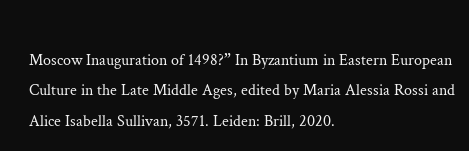Moscow Inauguration of 1498?” In Byzantium in Eastern European Culture in the Late Middle Ages, edited by Maria Alessia Rossi and Alice Isabella Sullivan, 3571. Leiden: Brill, 2020.